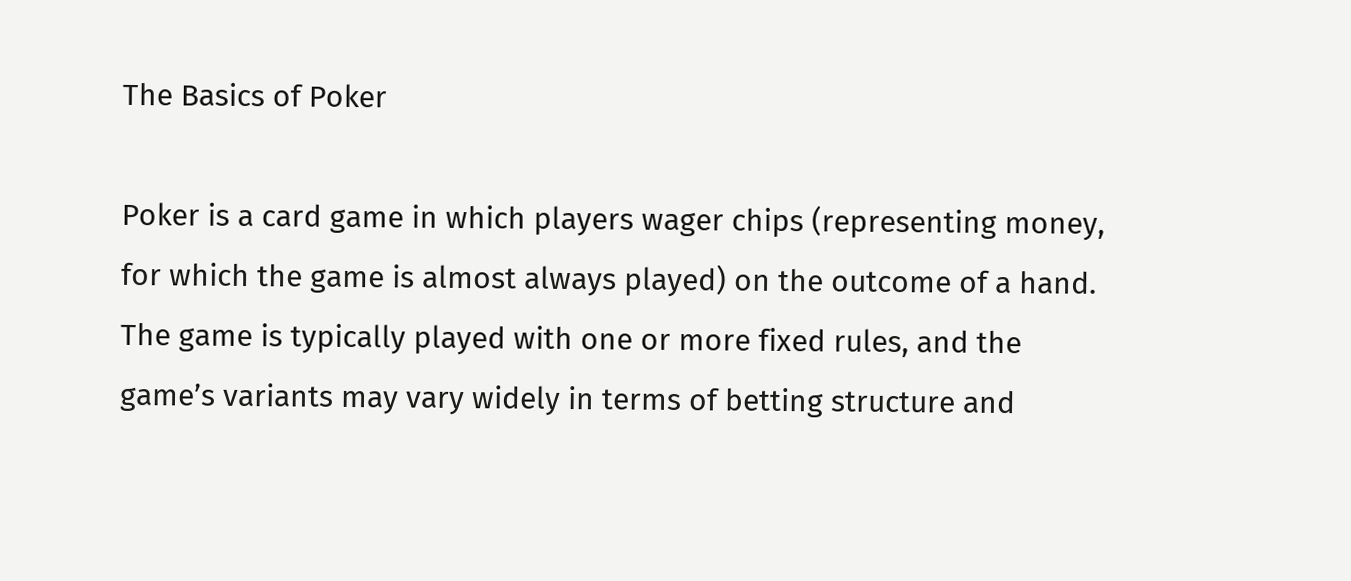The Basics of Poker

Poker is a card game in which players wager chips (representing money, for which the game is almost always played) on the outcome of a hand. The game is typically played with one or more fixed rules, and the game’s variants may vary widely in terms of betting structure and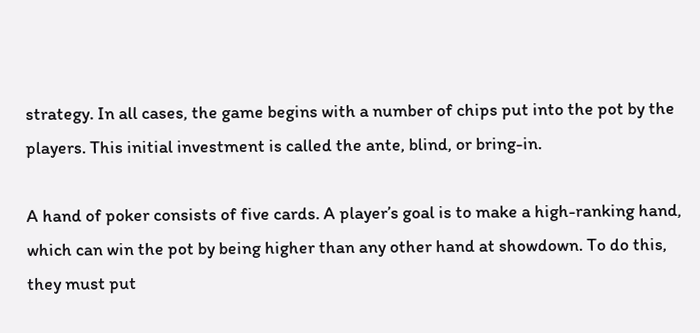strategy. In all cases, the game begins with a number of chips put into the pot by the players. This initial investment is called the ante, blind, or bring-in.

A hand of poker consists of five cards. A player’s goal is to make a high-ranking hand, which can win the pot by being higher than any other hand at showdown. To do this, they must put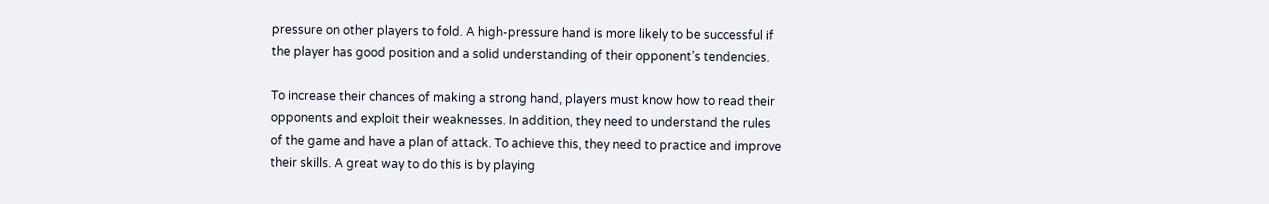pressure on other players to fold. A high-pressure hand is more likely to be successful if the player has good position and a solid understanding of their opponent’s tendencies.

To increase their chances of making a strong hand, players must know how to read their opponents and exploit their weaknesses. In addition, they need to understand the rules of the game and have a plan of attack. To achieve this, they need to practice and improve their skills. A great way to do this is by playing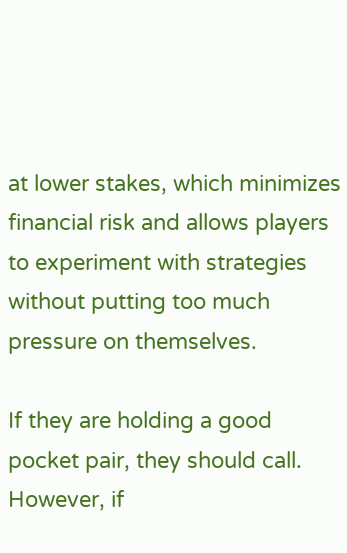at lower stakes, which minimizes financial risk and allows players to experiment with strategies without putting too much pressure on themselves.

If they are holding a good pocket pair, they should call. However, if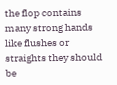the flop contains many strong hands like flushes or straights they should be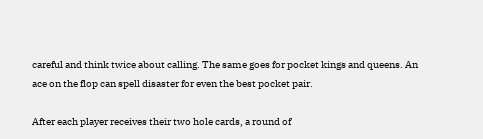careful and think twice about calling. The same goes for pocket kings and queens. An ace on the flop can spell disaster for even the best pocket pair.

After each player receives their two hole cards, a round of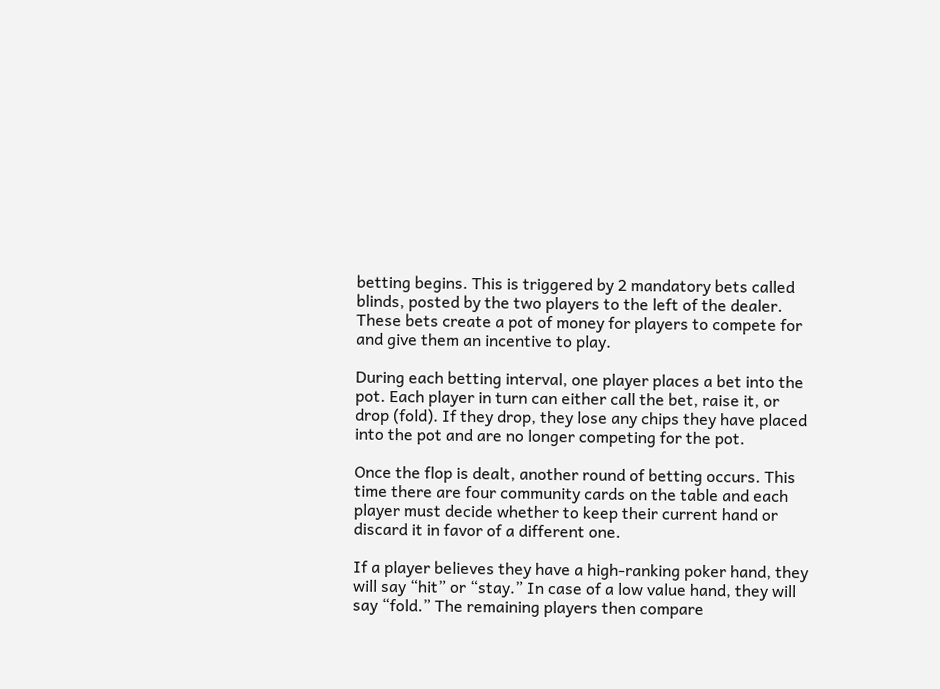betting begins. This is triggered by 2 mandatory bets called blinds, posted by the two players to the left of the dealer. These bets create a pot of money for players to compete for and give them an incentive to play.

During each betting interval, one player places a bet into the pot. Each player in turn can either call the bet, raise it, or drop (fold). If they drop, they lose any chips they have placed into the pot and are no longer competing for the pot.

Once the flop is dealt, another round of betting occurs. This time there are four community cards on the table and each player must decide whether to keep their current hand or discard it in favor of a different one.

If a player believes they have a high-ranking poker hand, they will say “hit” or “stay.” In case of a low value hand, they will say “fold.” The remaining players then compare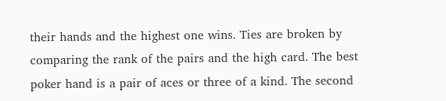their hands and the highest one wins. Ties are broken by comparing the rank of the pairs and the high card. The best poker hand is a pair of aces or three of a kind. The second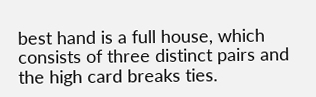best hand is a full house, which consists of three distinct pairs and the high card breaks ties.